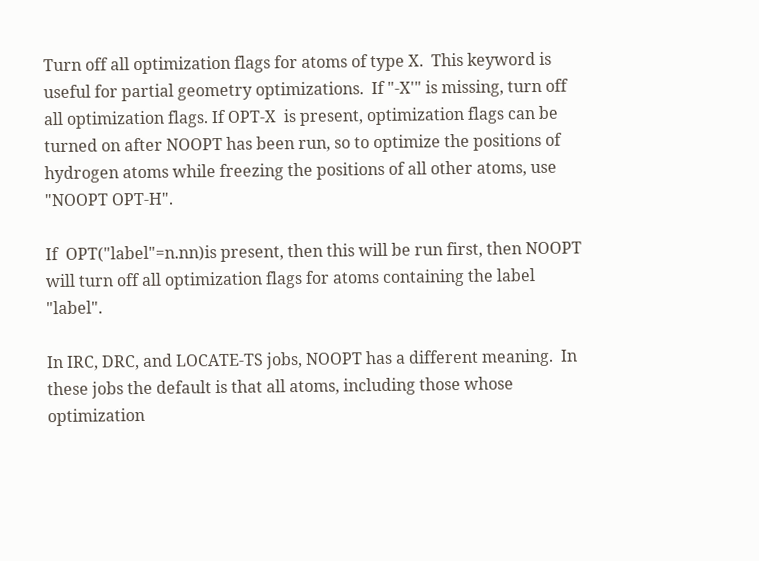Turn off all optimization flags for atoms of type X.  This keyword is useful for partial geometry optimizations.  If "-X'" is missing, turn off all optimization flags. If OPT-X  is present, optimization flags can be turned on after NOOPT has been run, so to optimize the positions of hydrogen atoms while freezing the positions of all other atoms, use "NOOPT OPT-H".

If  OPT("label"=n.nn)is present, then this will be run first, then NOOPT will turn off all optimization flags for atoms containing the label "label".

In IRC, DRC, and LOCATE-TS jobs, NOOPT has a different meaning.  In these jobs the default is that all atoms, including those whose optimization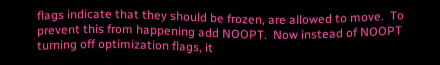flags indicate that they should be frozen, are allowed to move.  To prevent this from happening add NOOPT.  Now instead of NOOPT turning off optimization flags, it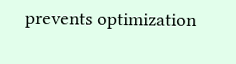prevents optimization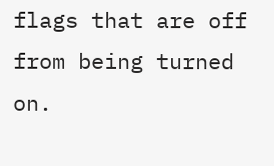flags that are off from being turned on.